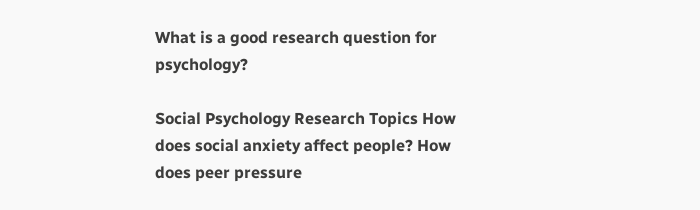What is a good research question for psychology?

Social Psychology Research Topics How does social anxiety affect people? How does peer pressure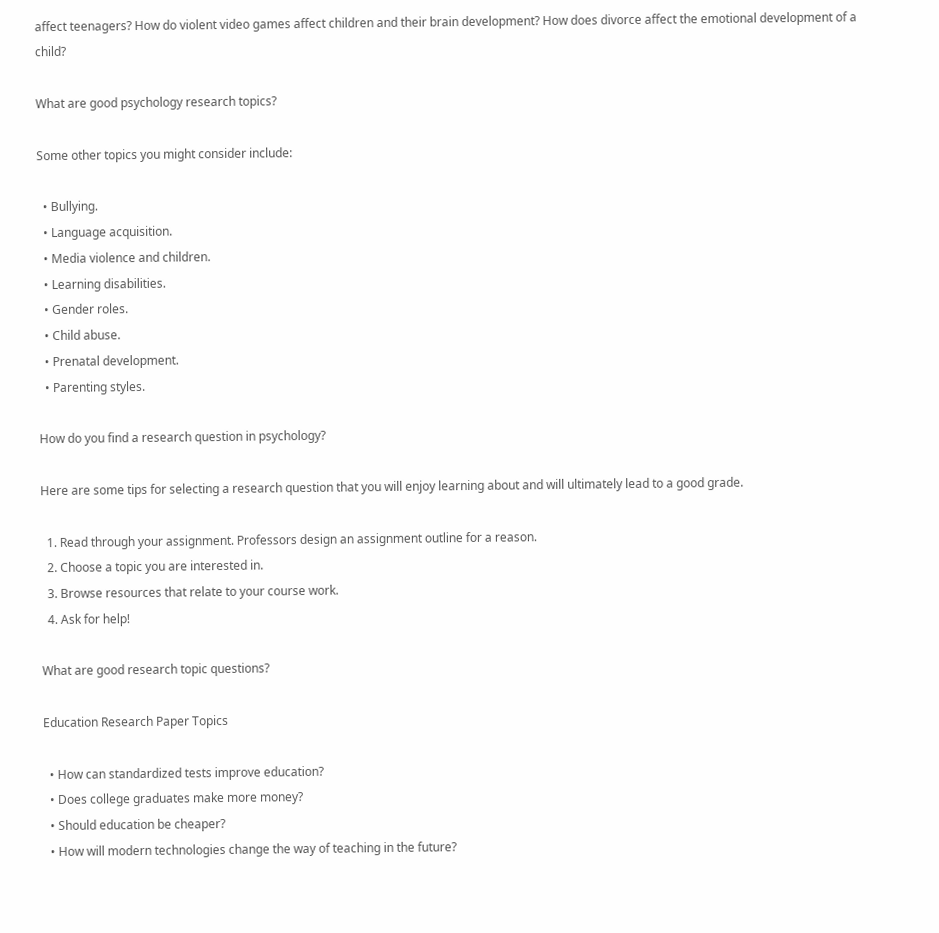affect teenagers? How do violent video games affect children and their brain development? How does divorce affect the emotional development of a child?

What are good psychology research topics?

Some other topics you might consider include:

  • Bullying.
  • Language acquisition.
  • Media violence and children.
  • Learning disabilities.
  • Gender roles.
  • Child abuse.
  • Prenatal development.
  • Parenting styles.

How do you find a research question in psychology?

Here are some tips for selecting a research question that you will enjoy learning about and will ultimately lead to a good grade.

  1. Read through your assignment. Professors design an assignment outline for a reason.
  2. Choose a topic you are interested in.
  3. Browse resources that relate to your course work.
  4. Ask for help!

What are good research topic questions?

Education Research Paper Topics

  • How can standardized tests improve education?
  • Does college graduates make more money?
  • Should education be cheaper?
  • How will modern technologies change the way of teaching in the future?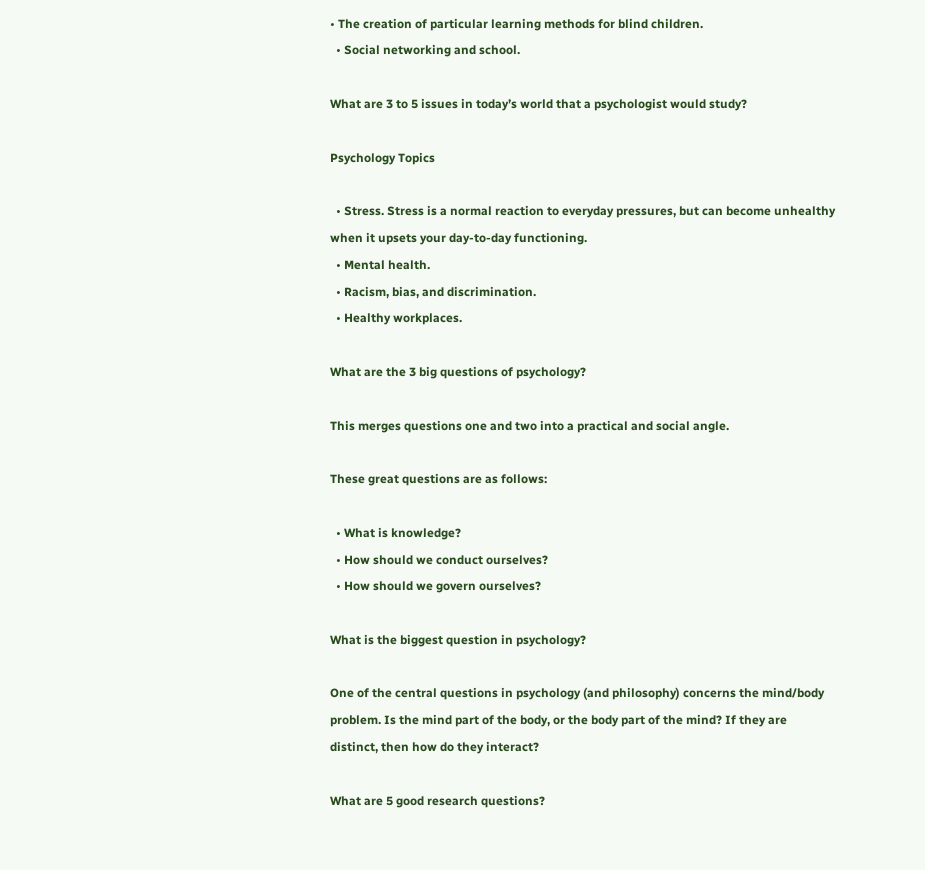• The creation of particular learning methods for blind children.
  • Social networking and school.

What are 3 to 5 issues in today’s world that a psychologist would study?

Psychology Topics

  • Stress. Stress is a normal reaction to everyday pressures, but can become unhealthy when it upsets your day-to-day functioning.
  • Mental health.
  • Racism, bias, and discrimination.
  • Healthy workplaces.

What are the 3 big questions of psychology?

This merges questions one and two into a practical and social angle.

These great questions are as follows:

  • What is knowledge?
  • How should we conduct ourselves?
  • How should we govern ourselves?

What is the biggest question in psychology?

One of the central questions in psychology (and philosophy) concerns the mind/body problem. Is the mind part of the body, or the body part of the mind? If they are distinct, then how do they interact?

What are 5 good research questions?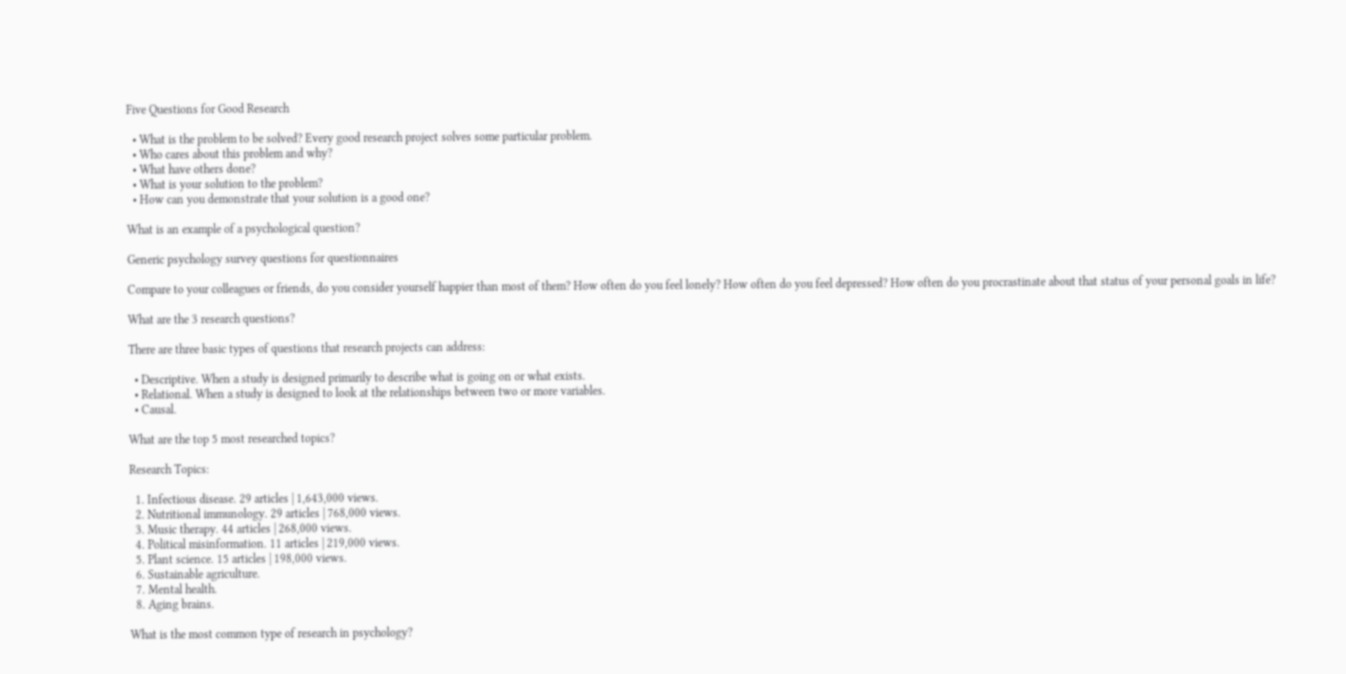Five Questions for Good Research

  • What is the problem to be solved? Every good research project solves some particular problem.
  • Who cares about this problem and why?
  • What have others done?
  • What is your solution to the problem?
  • How can you demonstrate that your solution is a good one?

What is an example of a psychological question?

Generic psychology survey questions for questionnaires

Compare to your colleagues or friends, do you consider yourself happier than most of them? How often do you feel lonely? How often do you feel depressed? How often do you procrastinate about that status of your personal goals in life?

What are the 3 research questions?

There are three basic types of questions that research projects can address:

  • Descriptive. When a study is designed primarily to describe what is going on or what exists.
  • Relational. When a study is designed to look at the relationships between two or more variables.
  • Causal.

What are the top 5 most researched topics?

Research Topics:

  1. Infectious disease. 29 articles | 1,643,000 views.
  2. Nutritional immunology. 29 articles | 768,000 views.
  3. Music therapy. 44 articles | 268,000 views.
  4. Political misinformation. 11 articles | 219,000 views.
  5. Plant science. 15 articles | 198,000 views.
  6. Sustainable agriculture.
  7. Mental health.
  8. Aging brains.

What is the most common type of research in psychology?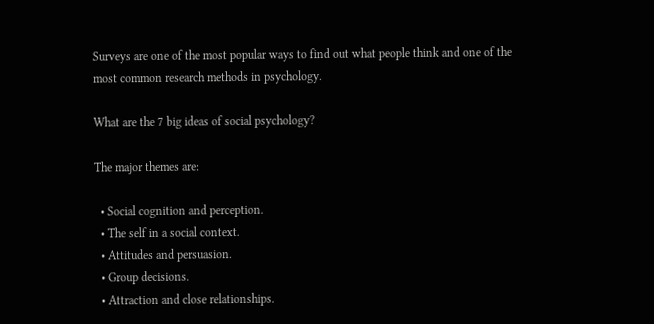Surveys are one of the most popular ways to find out what people think and one of the most common research methods in psychology.

What are the 7 big ideas of social psychology?

The major themes are:

  • Social cognition and perception.
  • The self in a social context.
  • Attitudes and persuasion.
  • Group decisions.
  • Attraction and close relationships.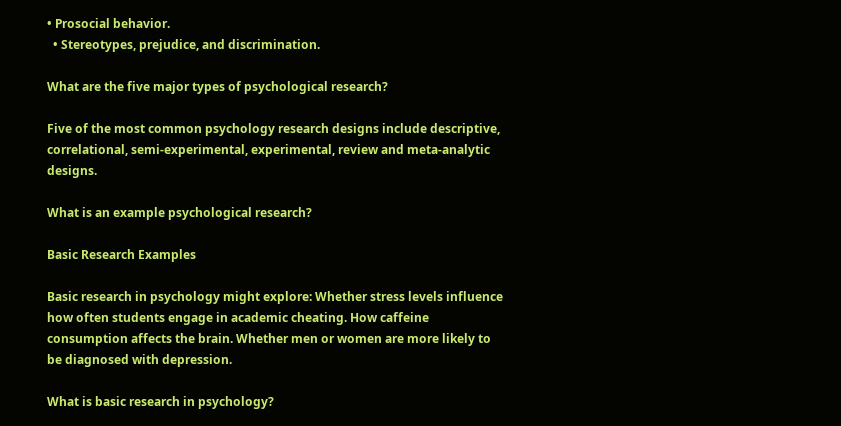• Prosocial behavior.
  • Stereotypes, prejudice, and discrimination.

What are the five major types of psychological research?

Five of the most common psychology research designs include descriptive, correlational, semi-experimental, experimental, review and meta-analytic designs.

What is an example psychological research?

Basic Research Examples

Basic research in psychology might explore: Whether stress levels influence how often students engage in academic cheating. How caffeine consumption affects the brain. Whether men or women are more likely to be diagnosed with depression.

What is basic research in psychology?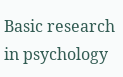Basic research in psychology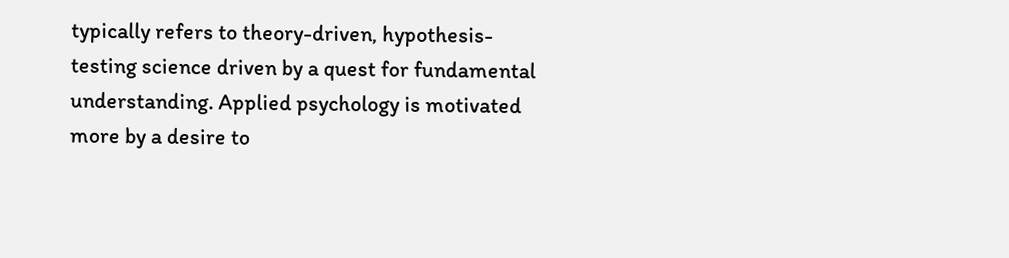typically refers to theory-driven, hypothesis-testing science driven by a quest for fundamental understanding. Applied psychology is motivated more by a desire to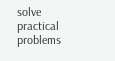solve practical problems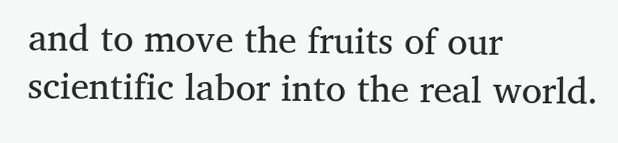and to move the fruits of our scientific labor into the real world.